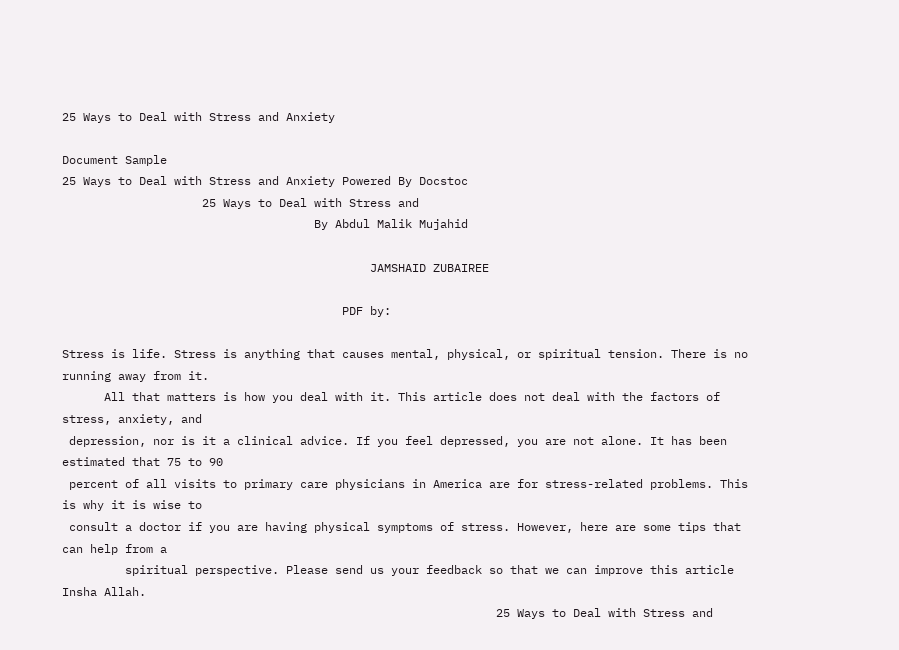25 Ways to Deal with Stress and Anxiety

Document Sample
25 Ways to Deal with Stress and Anxiety Powered By Docstoc
                    25 Ways to Deal with Stress and
                                    By Abdul Malik Mujahid

                                            JAMSHAID ZUBAIREE

                                        PDF by:

Stress is life. Stress is anything that causes mental, physical, or spiritual tension. There is no running away from it.
      All that matters is how you deal with it. This article does not deal with the factors of stress, anxiety, and
 depression, nor is it a clinical advice. If you feel depressed, you are not alone. It has been estimated that 75 to 90
 percent of all visits to primary care physicians in America are for stress-related problems. This is why it is wise to
 consult a doctor if you are having physical symptoms of stress. However, here are some tips that can help from a
         spiritual perspective. Please send us your feedback so that we can improve this article Insha Allah.
                                                              25 Ways to Deal with Stress and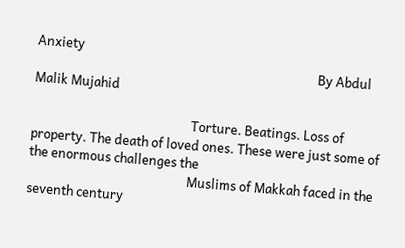Anxiety
                                                                                              By Abdul Malik Mujahid

                                                     Torture. Beatings. Loss of property. The death of loved ones. These were just some of the enormous challenges the
                                                     Muslims of Makkah faced in the seventh century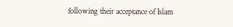following their acceptance of Islam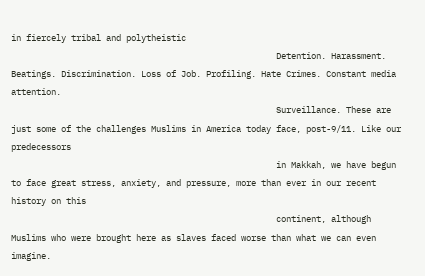in fiercely tribal and polytheistic
                                                     Detention. Harassment. Beatings. Discrimination. Loss of Job. Profiling. Hate Crimes. Constant media attention.
                                                     Surveillance. These are just some of the challenges Muslims in America today face, post-9/11. Like our predecessors
                                                     in Makkah, we have begun to face great stress, anxiety, and pressure, more than ever in our recent history on this
                                                     continent, although Muslims who were brought here as slaves faced worse than what we can even imagine.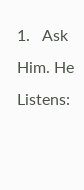1.   Ask Him. He Listens: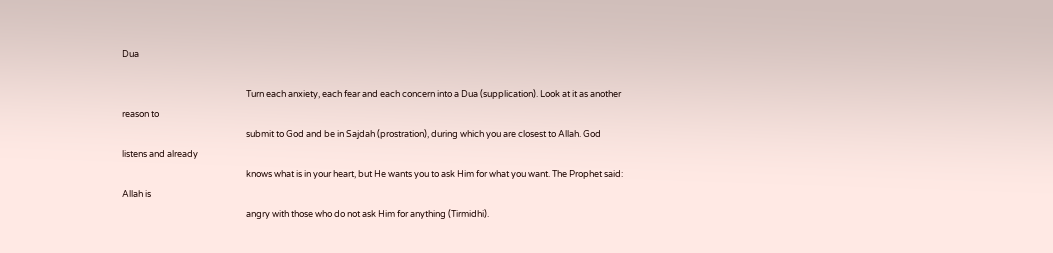Dua

                                                              Turn each anxiety, each fear and each concern into a Dua (supplication). Look at it as another reason to
                                                              submit to God and be in Sajdah (prostration), during which you are closest to Allah. God listens and already
                                                              knows what is in your heart, but He wants you to ask Him for what you want. The Prophet said: Allah is
                                                              angry with those who do not ask Him for anything (Tirmidhi).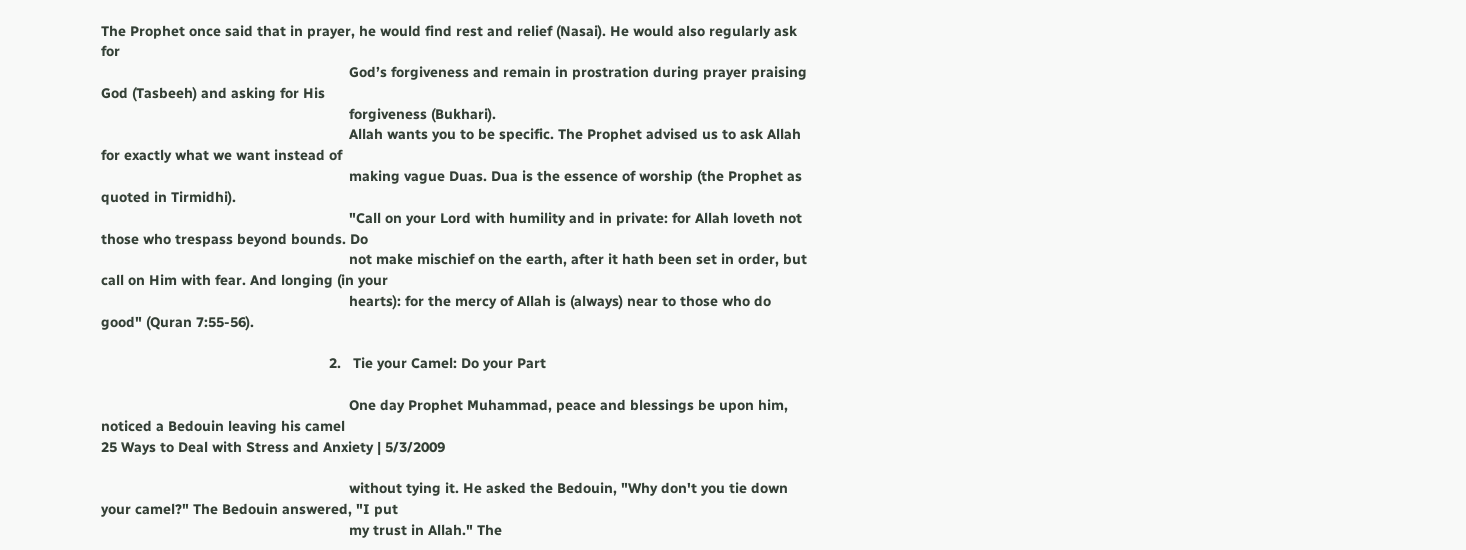The Prophet once said that in prayer, he would find rest and relief (Nasai). He would also regularly ask for
                                                              God’s forgiveness and remain in prostration during prayer praising God (Tasbeeh) and asking for His
                                                              forgiveness (Bukhari).
                                                              Allah wants you to be specific. The Prophet advised us to ask Allah for exactly what we want instead of
                                                              making vague Duas. Dua is the essence of worship (the Prophet as quoted in Tirmidhi).
                                                              "Call on your Lord with humility and in private: for Allah loveth not those who trespass beyond bounds. Do
                                                              not make mischief on the earth, after it hath been set in order, but call on Him with fear. And longing (in your
                                                              hearts): for the mercy of Allah is (always) near to those who do good" (Quran 7:55-56).

                                                         2.   Tie your Camel: Do your Part

                                                              One day Prophet Muhammad, peace and blessings be upon him, noticed a Bedouin leaving his camel
25 Ways to Deal with Stress and Anxiety | 5/3/2009

                                                              without tying it. He asked the Bedouin, "Why don't you tie down your camel?" The Bedouin answered, "I put
                                                              my trust in Allah." The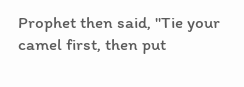Prophet then said, "Tie your camel first, then put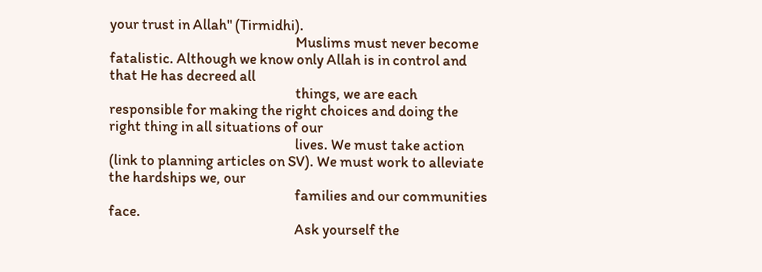your trust in Allah" (Tirmidhi).
                                                              Muslims must never become fatalistic. Although we know only Allah is in control and that He has decreed all
                                                              things, we are each responsible for making the right choices and doing the right thing in all situations of our
                                                              lives. We must take action (link to planning articles on SV). We must work to alleviate the hardships we, our
                                                              families and our communities face.
                                                              Ask yourself the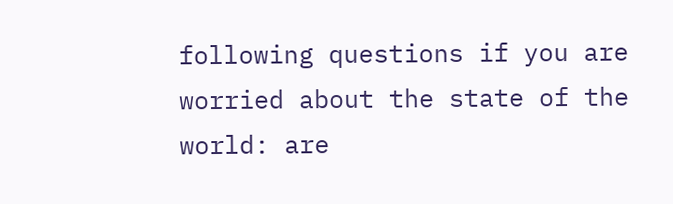following questions if you are worried about the state of the world: are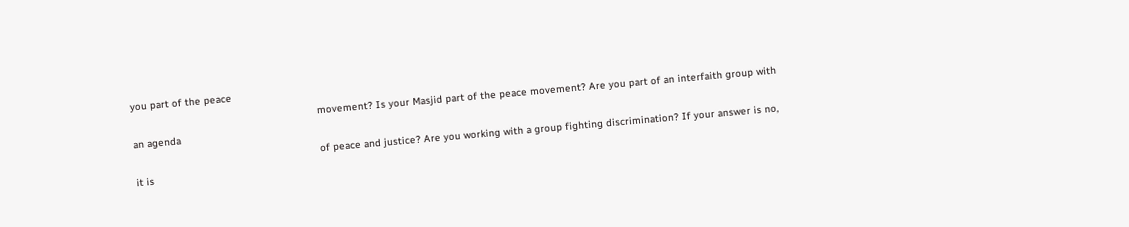you part of the peace
                                                              movement? Is your Masjid part of the peace movement? Are you part of an interfaith group with an agenda
                                                              of peace and justice? Are you working with a group fighting discrimination? If your answer is no, it is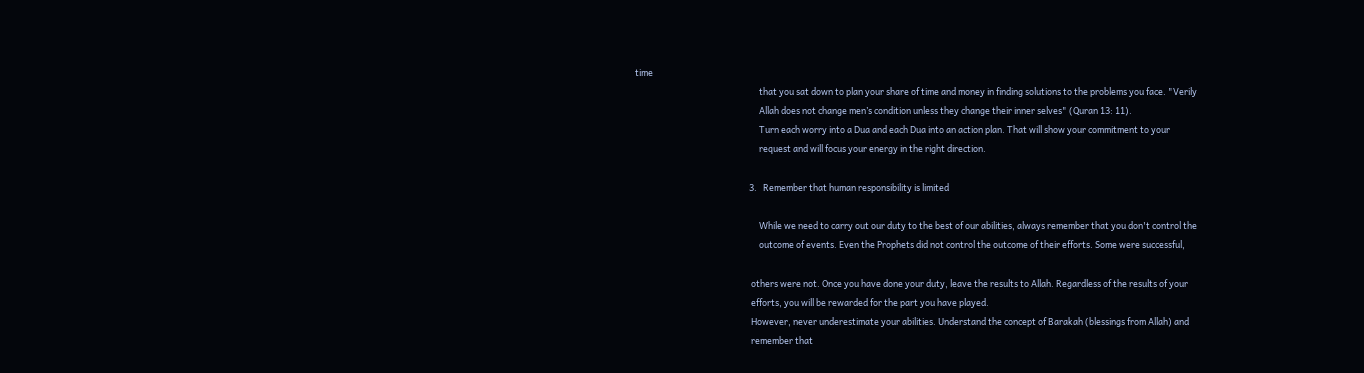time
                                                              that you sat down to plan your share of time and money in finding solutions to the problems you face. "Verily
                                                              Allah does not change men’s condition unless they change their inner selves" (Quran 13: 11).
                                                              Turn each worry into a Dua and each Dua into an action plan. That will show your commitment to your
                                                              request and will focus your energy in the right direction.

                                                         3.   Remember that human responsibility is limited

                                                              While we need to carry out our duty to the best of our abilities, always remember that you don't control the
                                                              outcome of events. Even the Prophets did not control the outcome of their efforts. Some were successful,

                                                          others were not. Once you have done your duty, leave the results to Allah. Regardless of the results of your
                                                          efforts, you will be rewarded for the part you have played.
                                                          However, never underestimate your abilities. Understand the concept of Barakah (blessings from Allah) and
                                                          remember that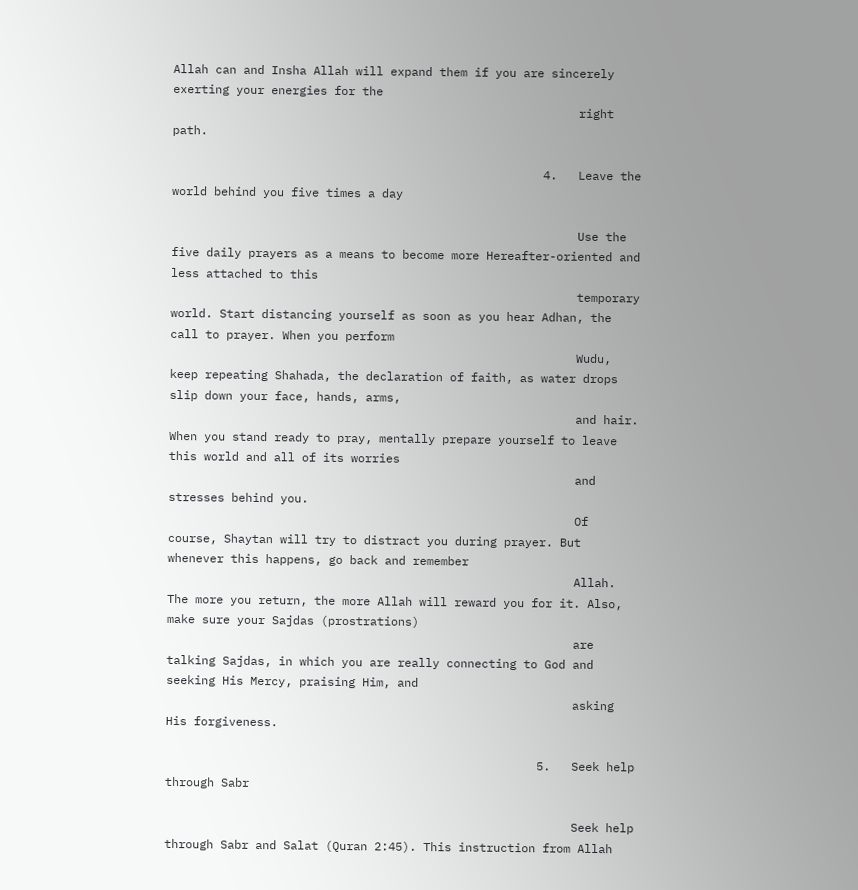Allah can and Insha Allah will expand them if you are sincerely exerting your energies for the
                                                          right path.

                                                     4.   Leave the world behind you five times a day

                                                          Use the five daily prayers as a means to become more Hereafter-oriented and less attached to this
                                                          temporary world. Start distancing yourself as soon as you hear Adhan, the call to prayer. When you perform
                                                          Wudu, keep repeating Shahada, the declaration of faith, as water drops slip down your face, hands, arms,
                                                          and hair. When you stand ready to pray, mentally prepare yourself to leave this world and all of its worries
                                                          and stresses behind you.
                                                          Of course, Shaytan will try to distract you during prayer. But whenever this happens, go back and remember
                                                          Allah. The more you return, the more Allah will reward you for it. Also, make sure your Sajdas (prostrations)
                                                          are talking Sajdas, in which you are really connecting to God and seeking His Mercy, praising Him, and
                                                          asking His forgiveness.

                                                     5.   Seek help through Sabr

                                                          Seek help through Sabr and Salat (Quran 2:45). This instruction from Allah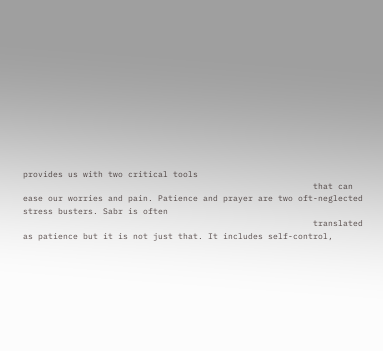provides us with two critical tools
                                                          that can ease our worries and pain. Patience and prayer are two oft-neglected stress busters. Sabr is often
                                                          translated as patience but it is not just that. It includes self-control,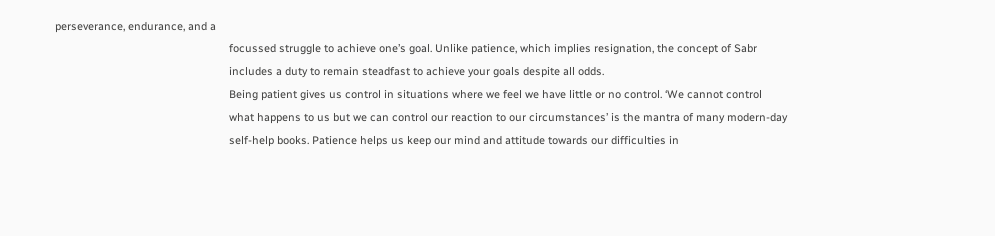perseverance, endurance, and a
                                                          focussed struggle to achieve one’s goal. Unlike patience, which implies resignation, the concept of Sabr
                                                          includes a duty to remain steadfast to achieve your goals despite all odds.
                                                          Being patient gives us control in situations where we feel we have little or no control. ‘We cannot control
                                                          what happens to us but we can control our reaction to our circumstances’ is the mantra of many modern-day
                                                          self-help books. Patience helps us keep our mind and attitude towards our difficulties in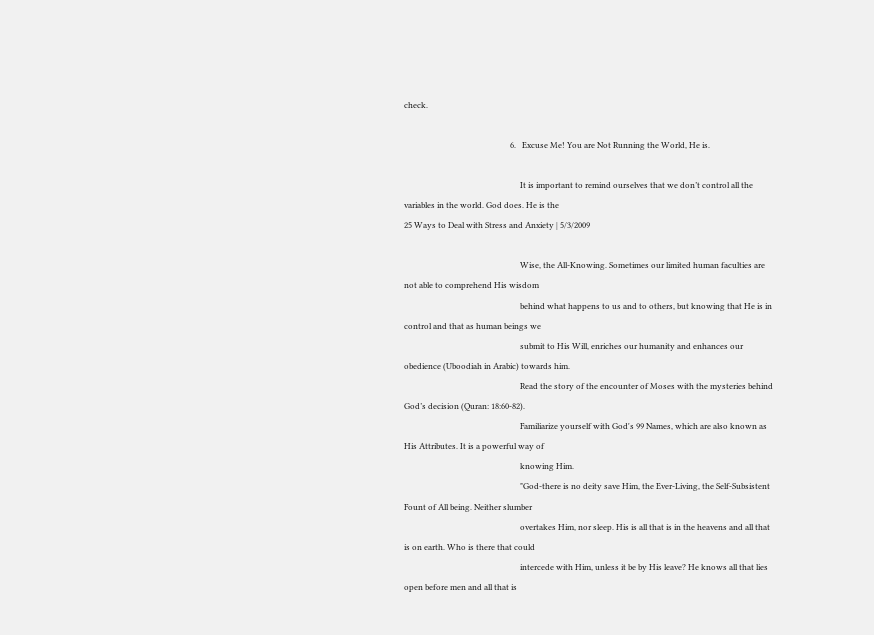check.

                                                     6.   Excuse Me! You are Not Running the World, He is.

                                                          It is important to remind ourselves that we don’t control all the variables in the world. God does. He is the
25 Ways to Deal with Stress and Anxiety | 5/3/2009

                                                          Wise, the All-Knowing. Sometimes our limited human faculties are not able to comprehend His wisdom
                                                          behind what happens to us and to others, but knowing that He is in control and that as human beings we
                                                          submit to His Will, enriches our humanity and enhances our obedience (Uboodiah in Arabic) towards him.
                                                          Read the story of the encounter of Moses with the mysteries behind God’s decision (Quran: 18:60-82).
                                                          Familiarize yourself with God's 99 Names, which are also known as His Attributes. It is a powerful way of
                                                          knowing Him.
                                                          "God-there is no deity save Him, the Ever-Living, the Self-Subsistent Fount of All being. Neither slumber
                                                          overtakes Him, nor sleep. His is all that is in the heavens and all that is on earth. Who is there that could
                                                          intercede with Him, unless it be by His leave? He knows all that lies open before men and all that is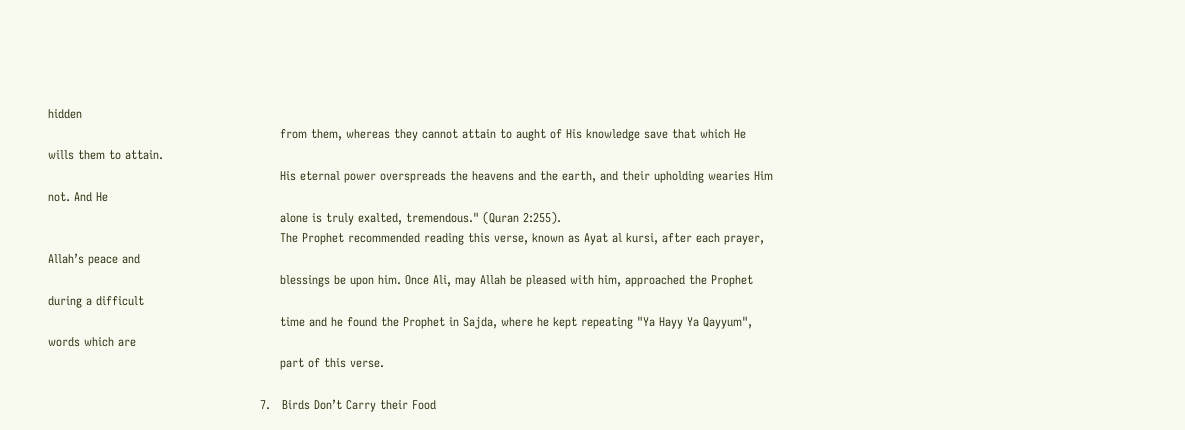hidden
                                                          from them, whereas they cannot attain to aught of His knowledge save that which He wills them to attain.
                                                          His eternal power overspreads the heavens and the earth, and their upholding wearies Him not. And He
                                                          alone is truly exalted, tremendous." (Quran 2:255).
                                                          The Prophet recommended reading this verse, known as Ayat al kursi, after each prayer, Allah’s peace and
                                                          blessings be upon him. Once Ali, may Allah be pleased with him, approached the Prophet during a difficult
                                                          time and he found the Prophet in Sajda, where he kept repeating "Ya Hayy Ya Qayyum", words which are
                                                          part of this verse.

                                                     7.   Birds Don’t Carry their Food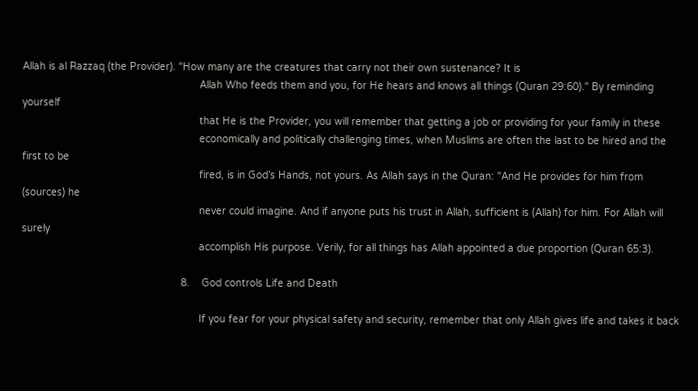Allah is al Razzaq (the Provider). "How many are the creatures that carry not their own sustenance? It is
                                                           Allah Who feeds them and you, for He hears and knows all things (Quran 29:60)." By reminding yourself
                                                           that He is the Provider, you will remember that getting a job or providing for your family in these
                                                           economically and politically challenging times, when Muslims are often the last to be hired and the first to be
                                                           fired, is in God’s Hands, not yours. As Allah says in the Quran: "And He provides for him from (sources) he
                                                           never could imagine. And if anyone puts his trust in Allah, sufficient is (Allah) for him. For Allah will surely
                                                           accomplish His purpose. Verily, for all things has Allah appointed a due proportion (Quran 65:3).

                                                     8.    God controls Life and Death

                                                           If you fear for your physical safety and security, remember that only Allah gives life and takes it back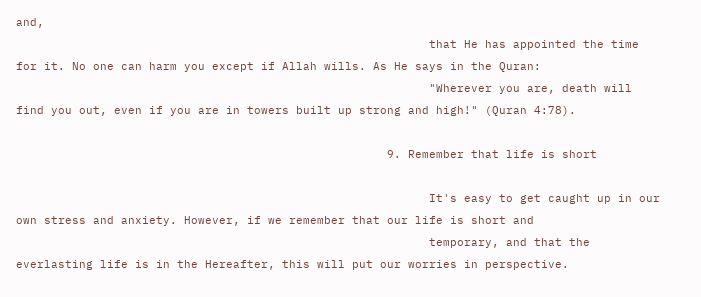and,
                                                           that He has appointed the time for it. No one can harm you except if Allah wills. As He says in the Quran:
                                                           "Wherever you are, death will find you out, even if you are in towers built up strong and high!" (Quran 4:78).

                                                     9. Remember that life is short

                                                           It's easy to get caught up in our own stress and anxiety. However, if we remember that our life is short and
                                                           temporary, and that the everlasting life is in the Hereafter, this will put our worries in perspective.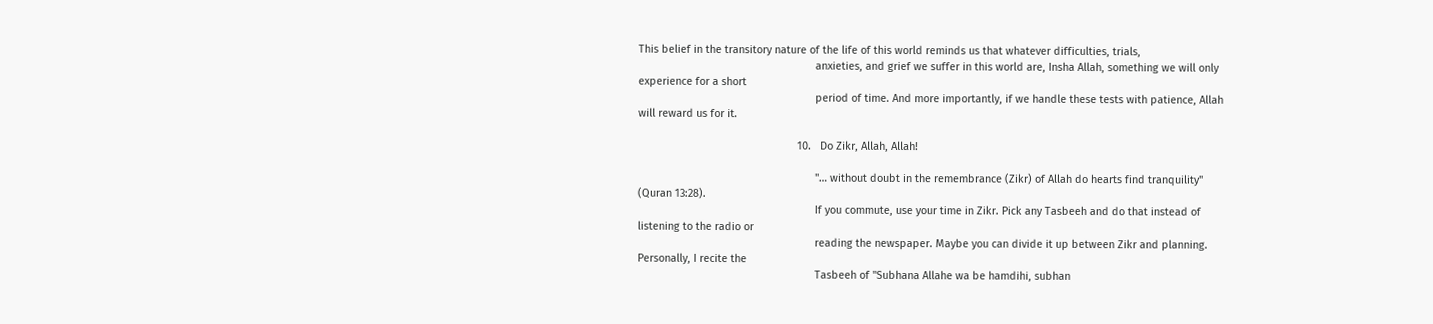This belief in the transitory nature of the life of this world reminds us that whatever difficulties, trials,
                                                           anxieties, and grief we suffer in this world are, Insha Allah, something we will only experience for a short
                                                           period of time. And more importantly, if we handle these tests with patience, Allah will reward us for it.

                                                     10.   Do Zikr, Allah, Allah!

                                                           "… without doubt in the remembrance (Zikr) of Allah do hearts find tranquility" (Quran 13:28).
                                                           If you commute, use your time in Zikr. Pick any Tasbeeh and do that instead of listening to the radio or
                                                           reading the newspaper. Maybe you can divide it up between Zikr and planning. Personally, I recite the
                                                           Tasbeeh of "Subhana Allahe wa be hamdihi, subhan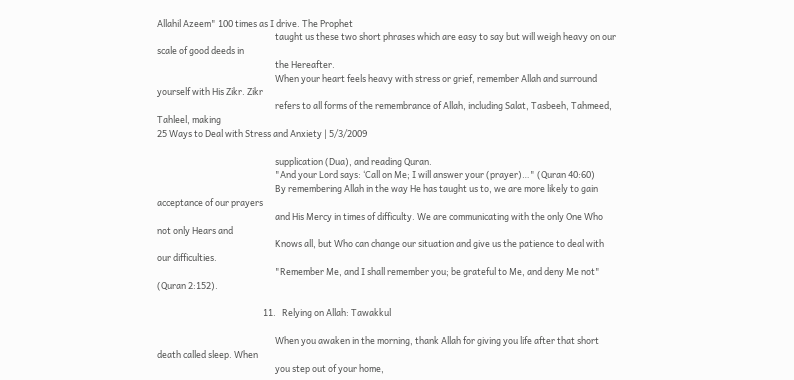Allahil Azeem" 100 times as I drive. The Prophet
                                                           taught us these two short phrases which are easy to say but will weigh heavy on our scale of good deeds in
                                                           the Hereafter.
                                                           When your heart feels heavy with stress or grief, remember Allah and surround yourself with His Zikr. Zikr
                                                           refers to all forms of the remembrance of Allah, including Salat, Tasbeeh, Tahmeed, Tahleel, making
25 Ways to Deal with Stress and Anxiety | 5/3/2009

                                                           supplication (Dua), and reading Quran.
                                                           "And your Lord says: ‘Call on Me; I will answer your (prayer)…" (Quran 40:60)
                                                           By remembering Allah in the way He has taught us to, we are more likely to gain acceptance of our prayers
                                                           and His Mercy in times of difficulty. We are communicating with the only One Who not only Hears and
                                                           Knows all, but Who can change our situation and give us the patience to deal with our difficulties.
                                                           "Remember Me, and I shall remember you; be grateful to Me, and deny Me not" (Quran 2:152).

                                                     11.   Relying on Allah: Tawakkul

                                                           When you awaken in the morning, thank Allah for giving you life after that short death called sleep. When
                                                           you step out of your home,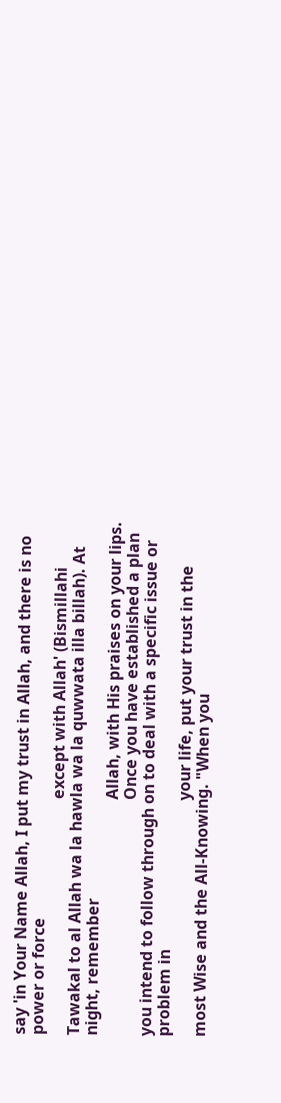say 'in Your Name Allah, I put my trust in Allah, and there is no power or force
                                                           except with Allah' (Bismillahi Tawakal to al Allah wa la hawla wa la quwwata illa billah). At night, remember
                                                           Allah, with His praises on your lips.
                                                           Once you have established a plan you intend to follow through on to deal with a specific issue or problem in
                                                           your life, put your trust in the most Wise and the All-Knowing. "When you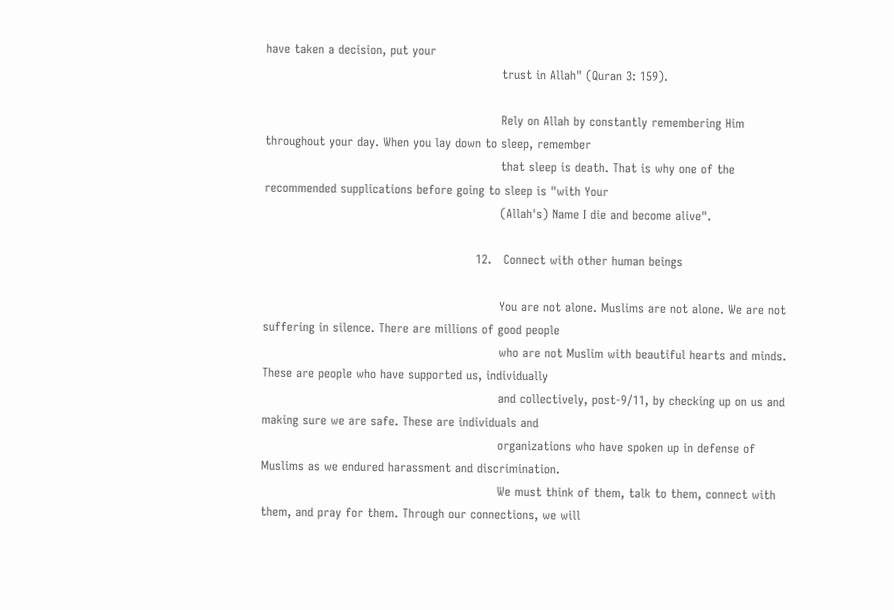have taken a decision, put your
                                                           trust in Allah" (Quran 3: 159).

                                                           Rely on Allah by constantly remembering Him throughout your day. When you lay down to sleep, remember
                                                           that sleep is death. That is why one of the recommended supplications before going to sleep is "with Your
                                                           (Allah's) Name I die and become alive".

                                                     12.   Connect with other human beings

                                                           You are not alone. Muslims are not alone. We are not suffering in silence. There are millions of good people
                                                           who are not Muslim with beautiful hearts and minds. These are people who have supported us, individually
                                                           and collectively, post-9/11, by checking up on us and making sure we are safe. These are individuals and
                                                           organizations who have spoken up in defense of Muslims as we endured harassment and discrimination.
                                                           We must think of them, talk to them, connect with them, and pray for them. Through our connections, we will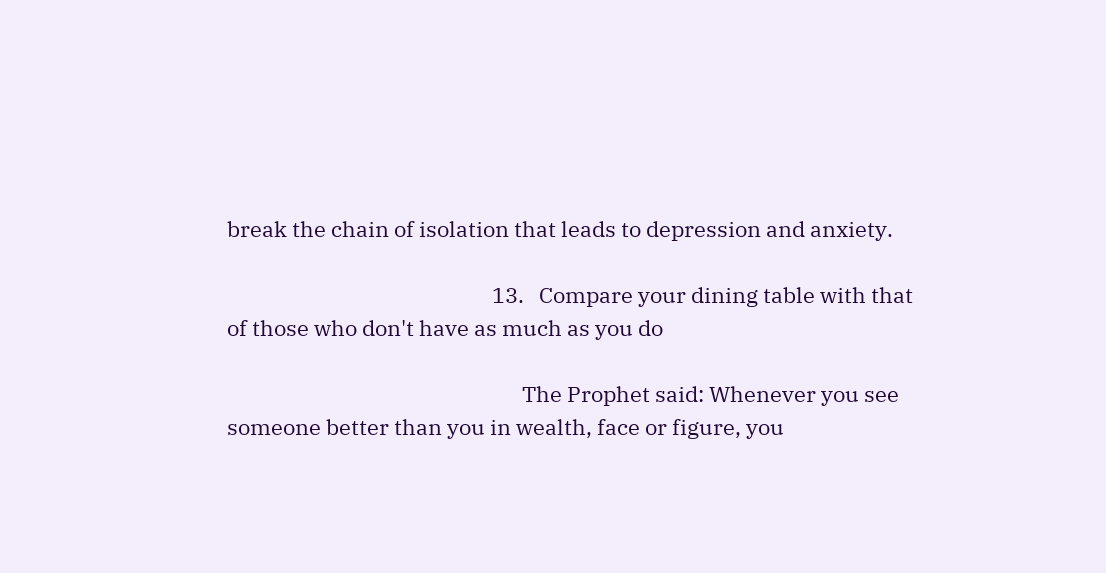break the chain of isolation that leads to depression and anxiety.

                                                     13.   Compare your dining table with that of those who don't have as much as you do

                                                           The Prophet said: Whenever you see someone better than you in wealth, face or figure, you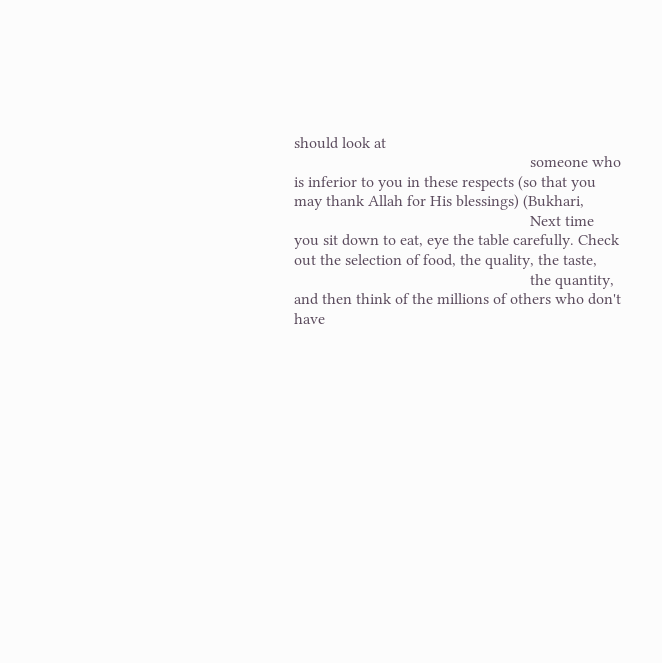should look at
                                                           someone who is inferior to you in these respects (so that you may thank Allah for His blessings) (Bukhari,
                                                           Next time you sit down to eat, eye the table carefully. Check out the selection of food, the quality, the taste,
                                                           the quantity, and then think of the millions of others who don't have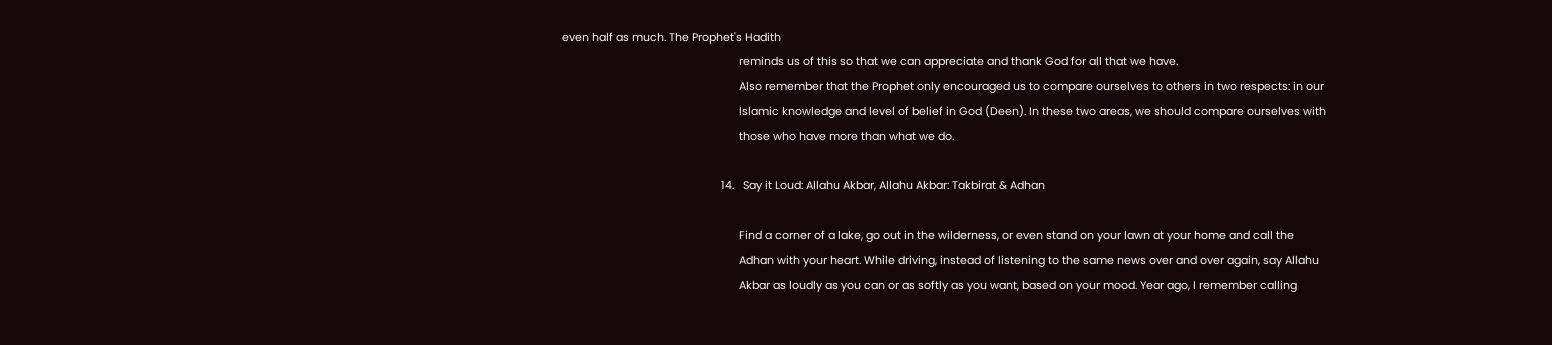even half as much. The Prophet's Hadith
                                                           reminds us of this so that we can appreciate and thank God for all that we have.
                                                           Also remember that the Prophet only encouraged us to compare ourselves to others in two respects: in our
                                                           Islamic knowledge and level of belief in God (Deen). In these two areas, we should compare ourselves with
                                                           those who have more than what we do.

                                                     14.   Say it Loud: Allahu Akbar, Allahu Akbar: Takbirat & Adhan

                                                           Find a corner of a lake, go out in the wilderness, or even stand on your lawn at your home and call the
                                                           Adhan with your heart. While driving, instead of listening to the same news over and over again, say Allahu
                                                           Akbar as loudly as you can or as softly as you want, based on your mood. Year ago, I remember calling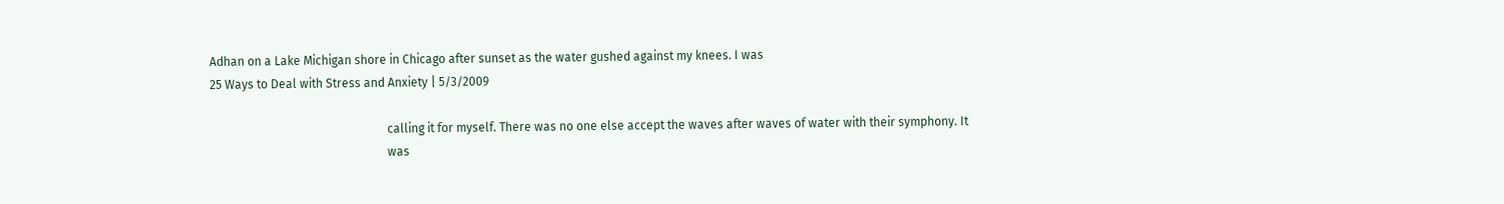Adhan on a Lake Michigan shore in Chicago after sunset as the water gushed against my knees. I was
25 Ways to Deal with Stress and Anxiety | 5/3/2009

                                                           calling it for myself. There was no one else accept the waves after waves of water with their symphony. It
                                                           was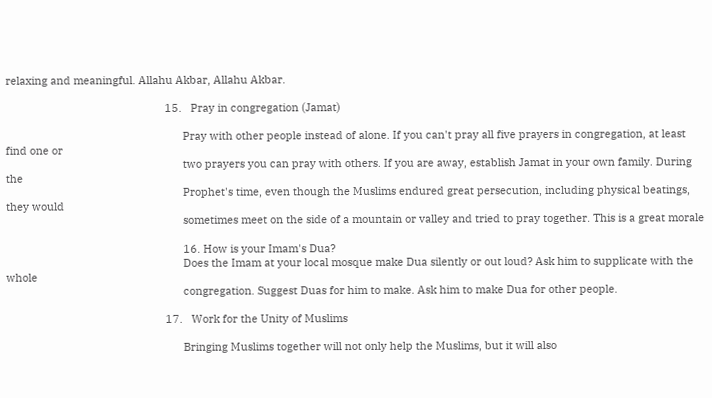relaxing and meaningful. Allahu Akbar, Allahu Akbar.

                                                     15.   Pray in congregation (Jamat)

                                                           Pray with other people instead of alone. If you can't pray all five prayers in congregation, at least find one or
                                                           two prayers you can pray with others. If you are away, establish Jamat in your own family. During the
                                                           Prophet's time, even though the Muslims endured great persecution, including physical beatings, they would
                                                           sometimes meet on the side of a mountain or valley and tried to pray together. This is a great morale

                                                           16. How is your Imam's Dua?
                                                           Does the Imam at your local mosque make Dua silently or out loud? Ask him to supplicate with the whole
                                                           congregation. Suggest Duas for him to make. Ask him to make Dua for other people.

                                                     17.   Work for the Unity of Muslims

                                                           Bringing Muslims together will not only help the Muslims, but it will also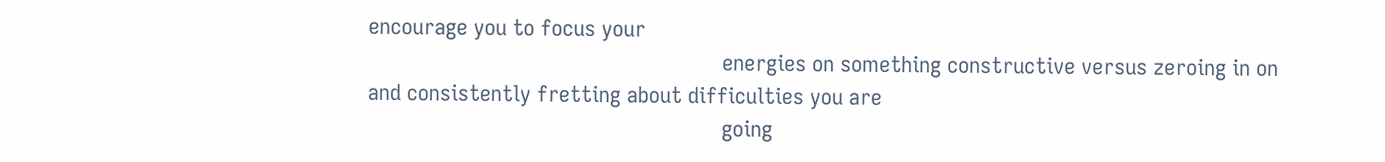encourage you to focus your
                                                           energies on something constructive versus zeroing in on and consistently fretting about difficulties you are
                                                           going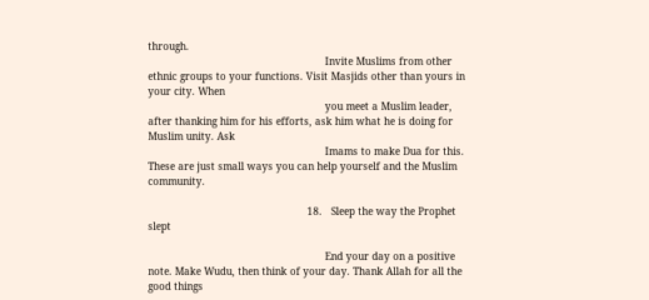through.
                                                           Invite Muslims from other ethnic groups to your functions. Visit Masjids other than yours in your city. When
                                                           you meet a Muslim leader, after thanking him for his efforts, ask him what he is doing for Muslim unity. Ask
                                                           Imams to make Dua for this. These are just small ways you can help yourself and the Muslim community.

                                                     18.   Sleep the way the Prophet slept

                                                           End your day on a positive note. Make Wudu, then think of your day. Thank Allah for all the good things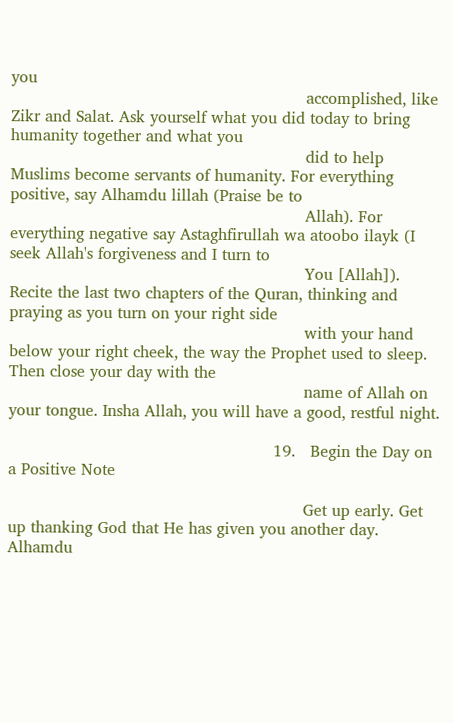you
                                                           accomplished, like Zikr and Salat. Ask yourself what you did today to bring humanity together and what you
                                                           did to help Muslims become servants of humanity. For everything positive, say Alhamdu lillah (Praise be to
                                                           Allah). For everything negative say Astaghfirullah wa atoobo ilayk (I seek Allah's forgiveness and I turn to
                                                           You [Allah]). Recite the last two chapters of the Quran, thinking and praying as you turn on your right side
                                                           with your hand below your right cheek, the way the Prophet used to sleep. Then close your day with the
                                                           name of Allah on your tongue. Insha Allah, you will have a good, restful night.

                                                     19.   Begin the Day on a Positive Note

                                                           Get up early. Get up thanking God that He has given you another day. Alhamdu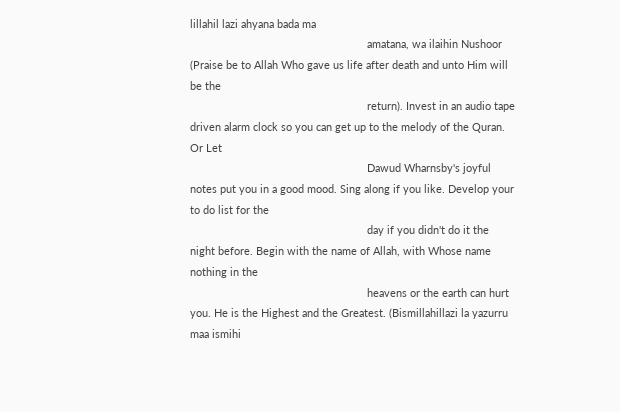lillahil lazi ahyana bada ma
                                                           amatana, wa ilaihin Nushoor (Praise be to Allah Who gave us life after death and unto Him will be the
                                                           return). Invest in an audio tape driven alarm clock so you can get up to the melody of the Quran. Or Let
                                                           Dawud Wharnsby's joyful notes put you in a good mood. Sing along if you like. Develop your to do list for the
                                                           day if you didn't do it the night before. Begin with the name of Allah, with Whose name nothing in the
                                                           heavens or the earth can hurt you. He is the Highest and the Greatest. (Bismillahillazi la yazurru maa ismihi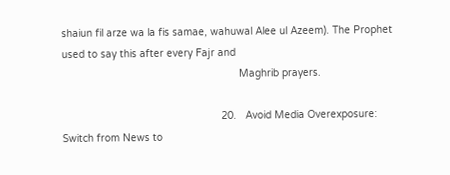shaiun fil arze wa la fis samae, wahuwal Alee ul Azeem). The Prophet used to say this after every Fajr and
                                                           Maghrib prayers.

                                                     20.   Avoid Media Overexposure: Switch from News to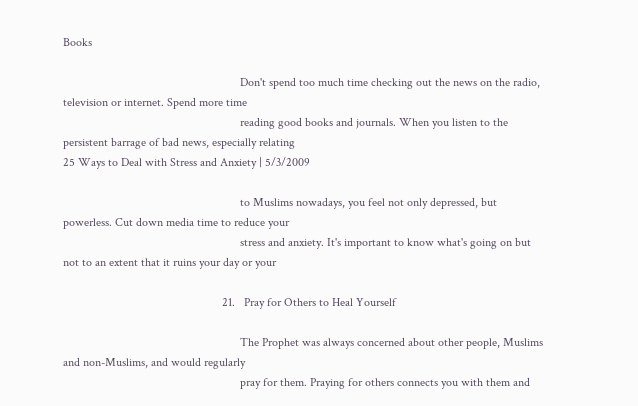Books

                                                           Don't spend too much time checking out the news on the radio, television or internet. Spend more time
                                                           reading good books and journals. When you listen to the persistent barrage of bad news, especially relating
25 Ways to Deal with Stress and Anxiety | 5/3/2009

                                                           to Muslims nowadays, you feel not only depressed, but powerless. Cut down media time to reduce your
                                                           stress and anxiety. It's important to know what's going on but not to an extent that it ruins your day or your

                                                     21.   Pray for Others to Heal Yourself

                                                           The Prophet was always concerned about other people, Muslims and non-Muslims, and would regularly
                                                           pray for them. Praying for others connects you with them and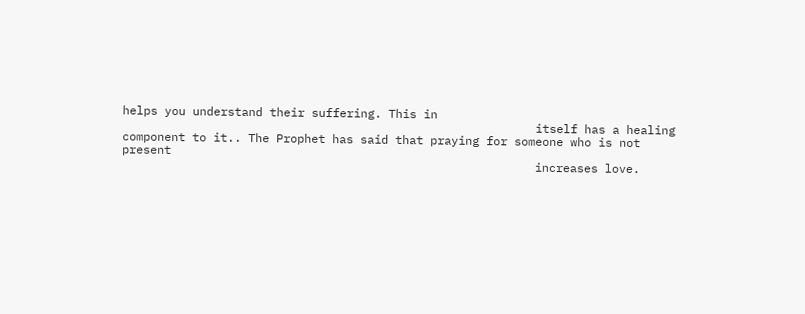helps you understand their suffering. This in
                                                           itself has a healing component to it.. The Prophet has said that praying for someone who is not present
                                                           increases love.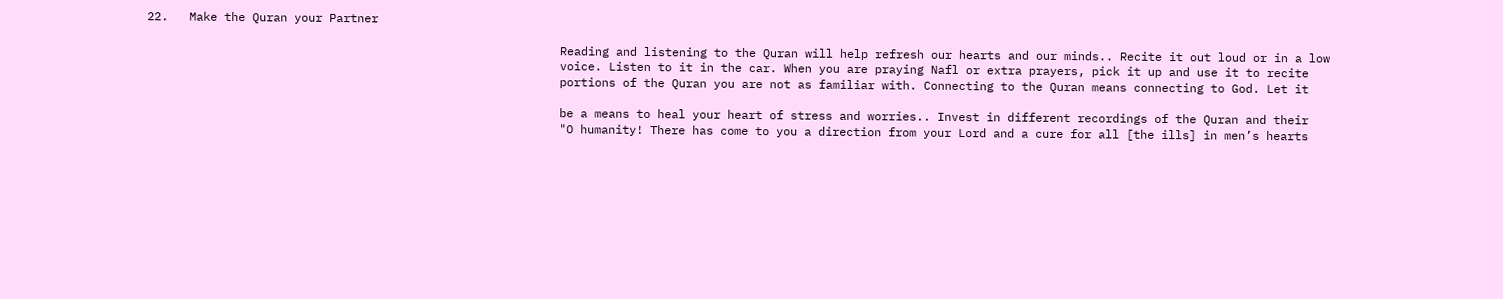22.   Make the Quran your Partner

                                                           Reading and listening to the Quran will help refresh our hearts and our minds.. Recite it out loud or in a low
                                                           voice. Listen to it in the car. When you are praying Nafl or extra prayers, pick it up and use it to recite
                                                           portions of the Quran you are not as familiar with. Connecting to the Quran means connecting to God. Let it

                                                           be a means to heal your heart of stress and worries.. Invest in different recordings of the Quran and their
                                                           "O humanity! There has come to you a direction from your Lord and a cure for all [the ills] in men’s hearts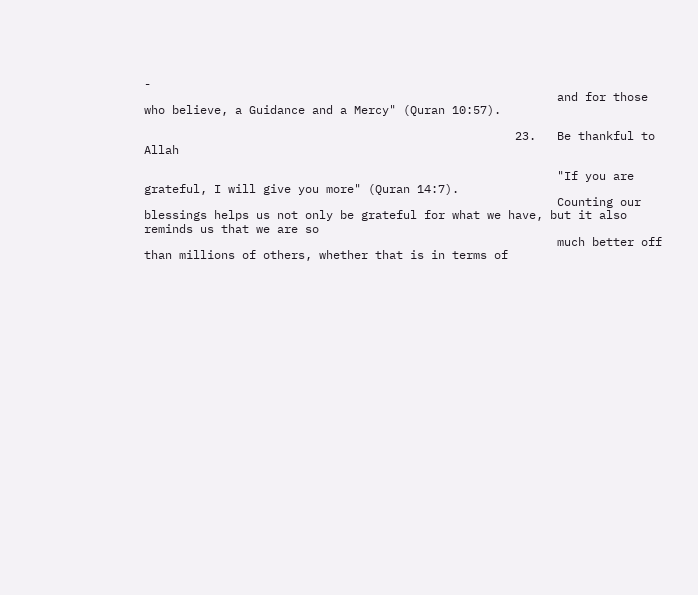-
                                                           and for those who believe, a Guidance and a Mercy" (Quran 10:57).

                                                     23.   Be thankful to Allah

                                                           "If you are grateful, I will give you more" (Quran 14:7).
                                                           Counting our blessings helps us not only be grateful for what we have, but it also reminds us that we are so
                                                           much better off than millions of others, whether that is in terms of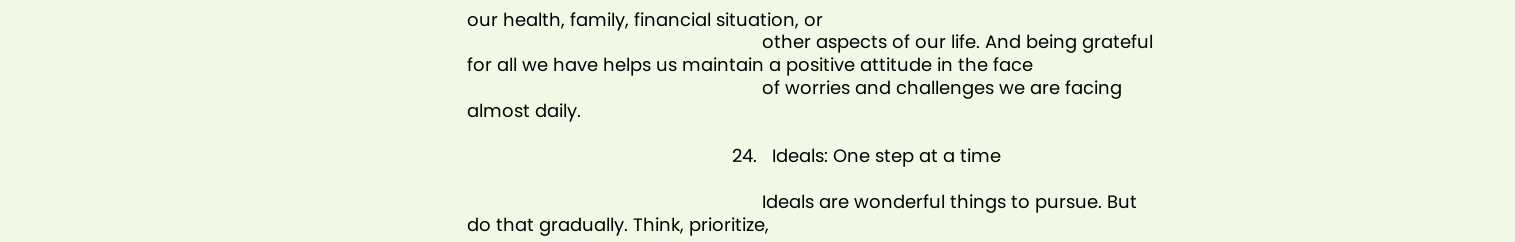our health, family, financial situation, or
                                                           other aspects of our life. And being grateful for all we have helps us maintain a positive attitude in the face
                                                           of worries and challenges we are facing almost daily.

                                                     24.   Ideals: One step at a time

                                                           Ideals are wonderful things to pursue. But do that gradually. Think, prioritize,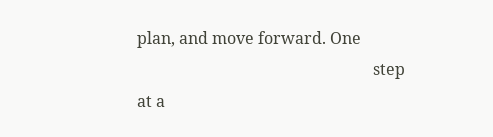plan, and move forward. One
                                                           step at a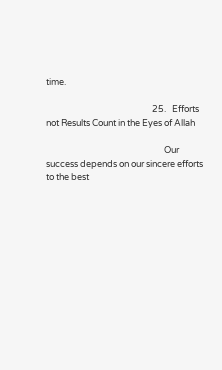time.

                                                     25.   Efforts not Results Count in the Eyes of Allah

                                                           Our success depends on our sincere efforts to the best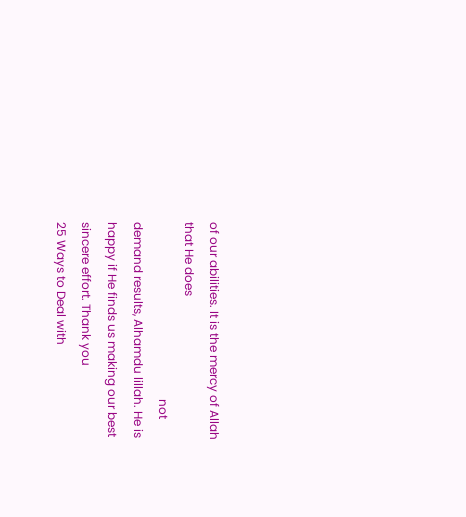of our abilities. It is the mercy of Allah that He does
                                                           not demand results, Alhamdu lillah. He is happy if He finds us making our best sincere effort. Thank you
25 Ways to Deal with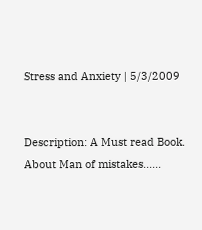Stress and Anxiety | 5/3/2009


Description: A Must read Book.
About Man of mistakes......